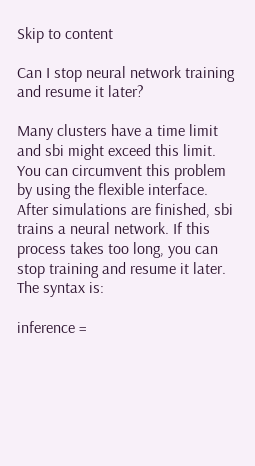Skip to content

Can I stop neural network training and resume it later?

Many clusters have a time limit and sbi might exceed this limit. You can circumvent this problem by using the flexible interface. After simulations are finished, sbi trains a neural network. If this process takes too long, you can stop training and resume it later. The syntax is:

inference =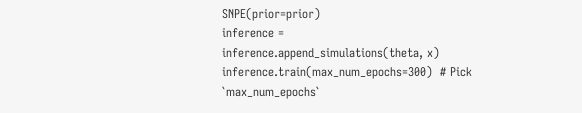SNPE(prior=prior)
inference = inference.append_simulations(theta, x)
inference.train(max_num_epochs=300)  # Pick `max_num_epochs`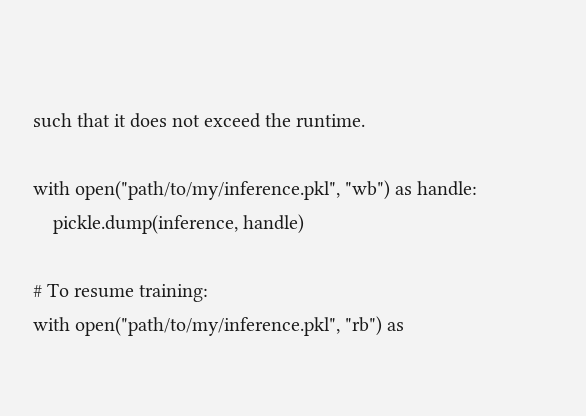such that it does not exceed the runtime.

with open("path/to/my/inference.pkl", "wb") as handle:
    pickle.dump(inference, handle)

# To resume training:
with open("path/to/my/inference.pkl", "rb") as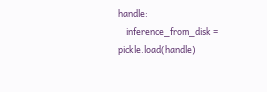handle:
    inference_from_disk = pickle.load(handle)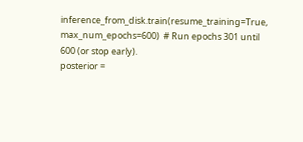inference_from_disk.train(resume_training=True, max_num_epochs=600)  # Run epochs 301 until 600 (or stop early).
posterior =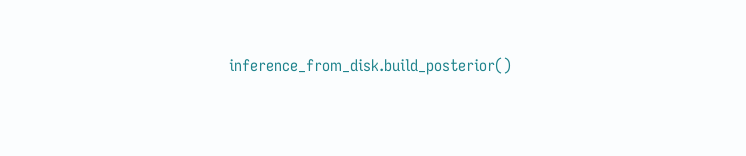inference_from_disk.build_posterior()